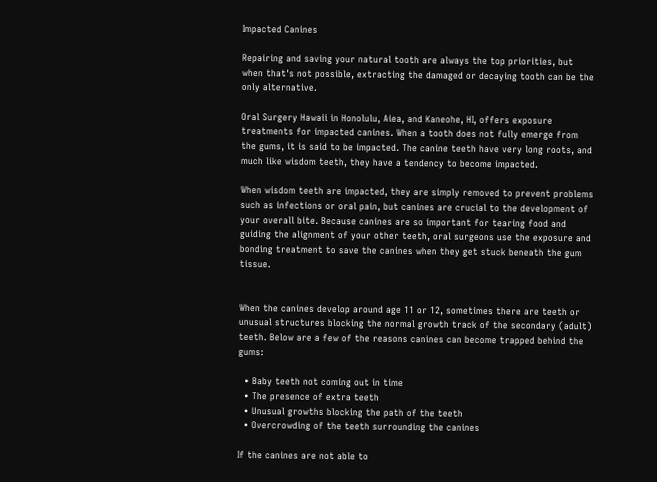Impacted Canines

Repairing and saving your natural tooth are always the top priorities, but when that's not possible, extracting the damaged or decaying tooth can be the only alternative.

Oral Surgery Hawaii in Honolulu, Aiea, and Kaneohe, HI, offers exposure treatments for impacted canines. When a tooth does not fully emerge from the gums, it is said to be impacted. The canine teeth have very long roots, and much like wisdom teeth, they have a tendency to become impacted.

When wisdom teeth are impacted, they are simply removed to prevent problems such as infections or oral pain, but canines are crucial to the development of your overall bite. Because canines are so important for tearing food and guiding the alignment of your other teeth, oral surgeons use the exposure and bonding treatment to save the canines when they get stuck beneath the gum tissue.


When the canines develop around age 11 or 12, sometimes there are teeth or unusual structures blocking the normal growth track of the secondary (adult) teeth. Below are a few of the reasons canines can become trapped behind the gums:

  • Baby teeth not coming out in time
  • The presence of extra teeth
  • Unusual growths blocking the path of the teeth
  • Overcrowding of the teeth surrounding the canines

If the canines are not able to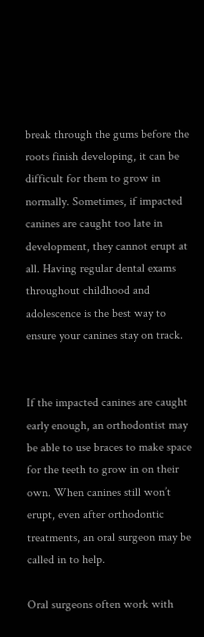break through the gums before the roots finish developing, it can be difficult for them to grow in normally. Sometimes, if impacted canines are caught too late in development, they cannot erupt at all. Having regular dental exams throughout childhood and adolescence is the best way to ensure your canines stay on track.


If the impacted canines are caught early enough, an orthodontist may be able to use braces to make space for the teeth to grow in on their own. When canines still won’t erupt, even after orthodontic treatments, an oral surgeon may be called in to help.

Oral surgeons often work with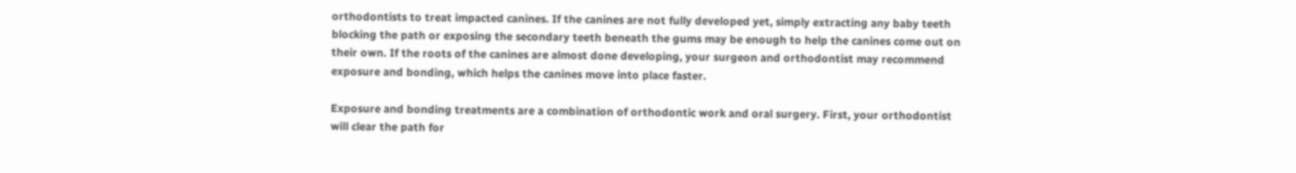orthodontists to treat impacted canines. If the canines are not fully developed yet, simply extracting any baby teeth blocking the path or exposing the secondary teeth beneath the gums may be enough to help the canines come out on their own. If the roots of the canines are almost done developing, your surgeon and orthodontist may recommend exposure and bonding, which helps the canines move into place faster.

Exposure and bonding treatments are a combination of orthodontic work and oral surgery. First, your orthodontist will clear the path for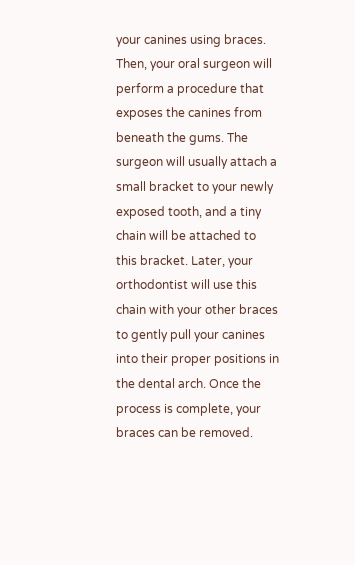your canines using braces. Then, your oral surgeon will perform a procedure that exposes the canines from beneath the gums. The surgeon will usually attach a small bracket to your newly exposed tooth, and a tiny chain will be attached to this bracket. Later, your orthodontist will use this chain with your other braces to gently pull your canines into their proper positions in the dental arch. Once the process is complete, your braces can be removed.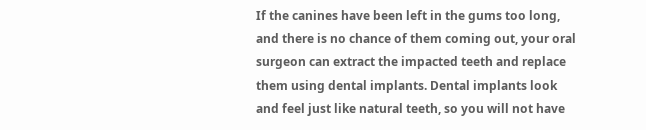If the canines have been left in the gums too long, and there is no chance of them coming out, your oral surgeon can extract the impacted teeth and replace them using dental implants. Dental implants look and feel just like natural teeth, so you will not have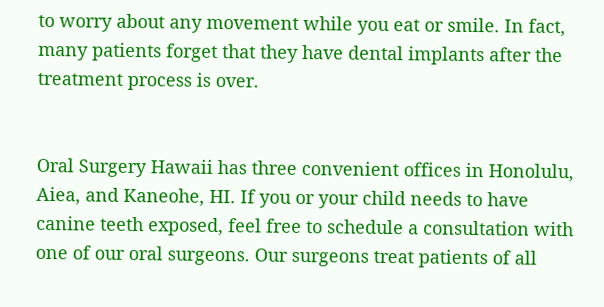to worry about any movement while you eat or smile. In fact, many patients forget that they have dental implants after the treatment process is over.


Oral Surgery Hawaii has three convenient offices in Honolulu, Aiea, and Kaneohe, HI. If you or your child needs to have canine teeth exposed, feel free to schedule a consultation with one of our oral surgeons. Our surgeons treat patients of all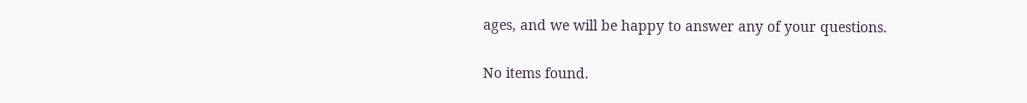ages, and we will be happy to answer any of your questions.

No items found.